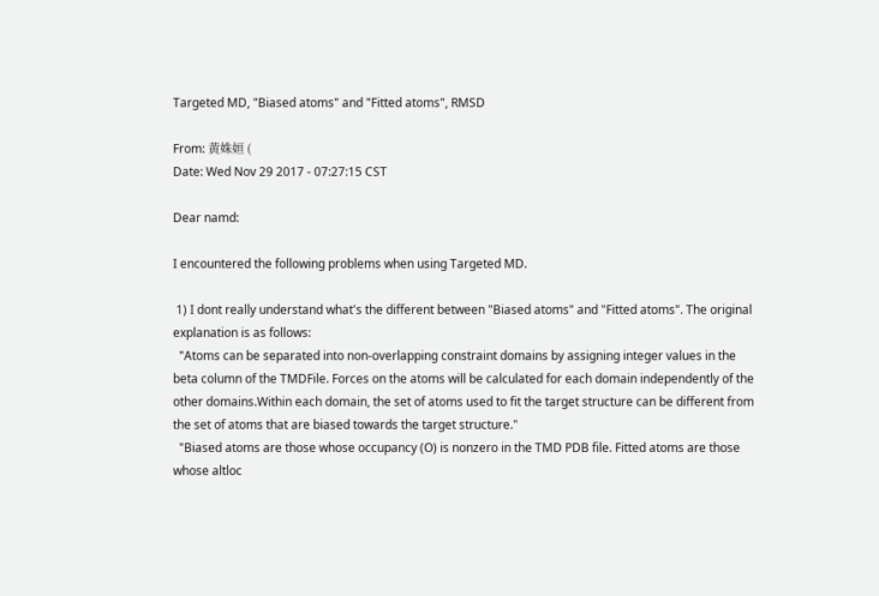Targeted MD, "Biased atoms" and "Fitted atoms", RMSD

From: 黄姝姮 (
Date: Wed Nov 29 2017 - 07:27:15 CST

Dear namd:

I encountered the following problems when using Targeted MD.

 1) I dont really understand what's the different between "Biased atoms" and "Fitted atoms". The original explanation is as follows:
  "Atoms can be separated into non-overlapping constraint domains by assigning integer values in the beta column of the TMDFile. Forces on the atoms will be calculated for each domain independently of the other domains.Within each domain, the set of atoms used to fit the target structure can be different from the set of atoms that are biased towards the target structure."
  "Biased atoms are those whose occupancy (O) is nonzero in the TMD PDB file. Fitted atoms are those whose altloc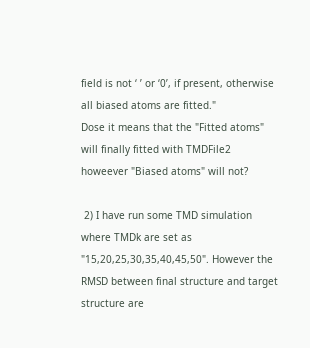field is not ‘ ’ or ‘0’, if present, otherwise all biased atoms are fitted."
Dose it means that the "Fitted atoms" will finally fitted with TMDFile2 howeever "Biased atoms" will not?

 2) I have run some TMD simulation where TMDk are set as "15,20,25,30,35,40,45,50". However the RMSD between final structure and target structure are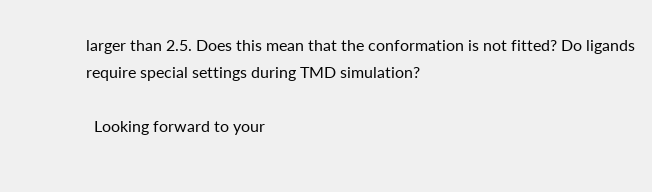larger than 2.5. Does this mean that the conformation is not fitted? Do ligands require special settings during TMD simulation?

  Looking forward to your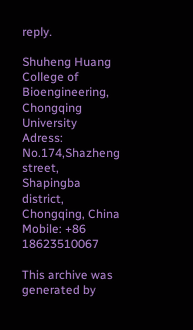reply.

Shuheng Huang
College of Bioengineering, Chongqing University
Adress: No.174,Shazheng street, Shapingba district, Chongqing, China
Mobile: +86 18623510067

This archive was generated by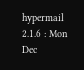hypermail 2.1.6 : Mon Dec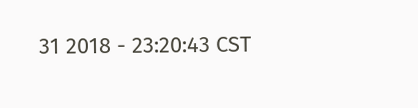31 2018 - 23:20:43 CST